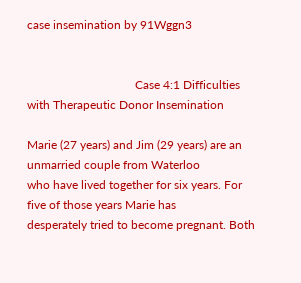case insemination by 91Wggn3


                                    Case 4:1 Difficulties with Therapeutic Donor Insemination

Marie (27 years) and Jim (29 years) are an unmarried couple from Waterloo
who have lived together for six years. For five of those years Marie has
desperately tried to become pregnant. Both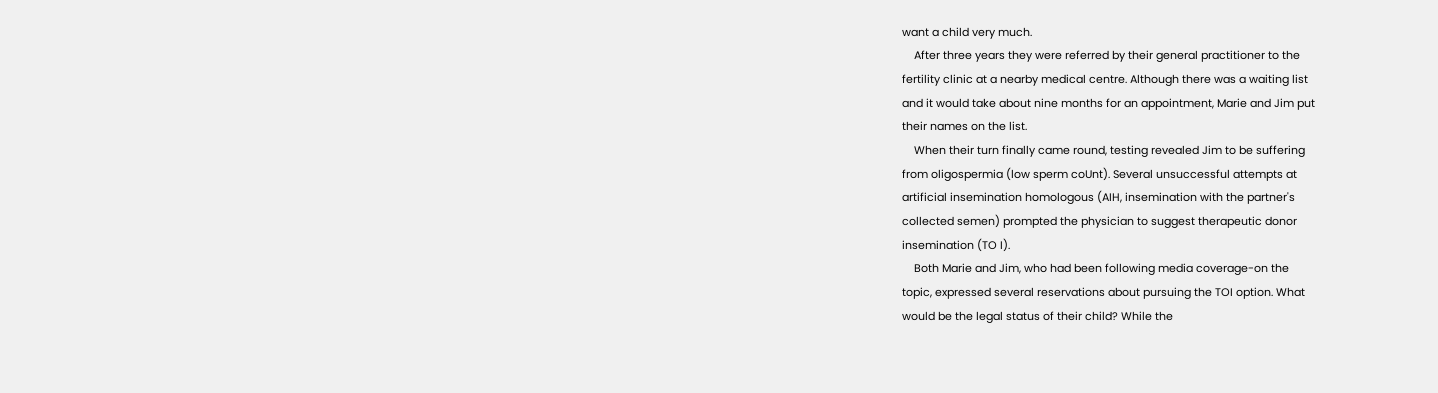want a child very much.
    After three years they were referred by their general practitioner to the
fertility clinic at a nearby medical centre. Although there was a waiting list
and it would take about nine months for an appointment, Marie and Jim put
their names on the list.
    When their turn finally came round, testing revealed Jim to be suffering
from oligospermia (low sperm coUnt). Several unsuccessful attempts at
artificial insemination homologous (AIH, insemination with the partner's
collected semen) prompted the physician to suggest therapeutic donor
insemination (TO I).
    Both Marie and Jim, who had been following media coverage-on the
topic, expressed several reservations about pursuing the TOI option. What
would be the legal status of their child? While the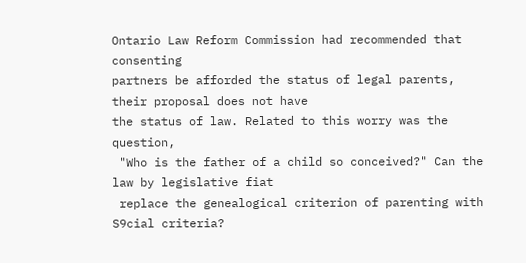Ontario Law Reform Commission had recommended that consenting
partners be afforded the status of legal parents, their proposal does not have
the status of law. Related to this worry was the question,
 "Who is the father of a child so conceived?" Can the law by legislative fiat
 replace the genealogical criterion of parenting with S9cial criteria?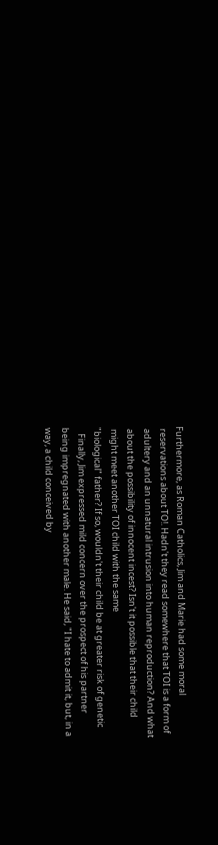Furthermore, as Roman Catholics, Jim and Marie had some moral
 reservations about TO!. Hadn't they read somewhere that TOI is a form of
 adultery and an unnatural intrusion into human reproduction? And what
 about the possibility of innocent incest? Isn't it possible that their child
 might meet another TOI child with the same
"biological" father? If so, wouldn't their child be at greater risk of genetic
   Finally, Jim expressed mild concern over the prospect of his partner
being impregnated with another male. He said, "I hate to admit it, but, in a
way, a child conceived by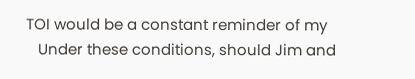TOI would be a constant reminder of my
   Under these conditions, should Jim and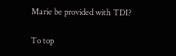Marie be provided with TDI?

To top